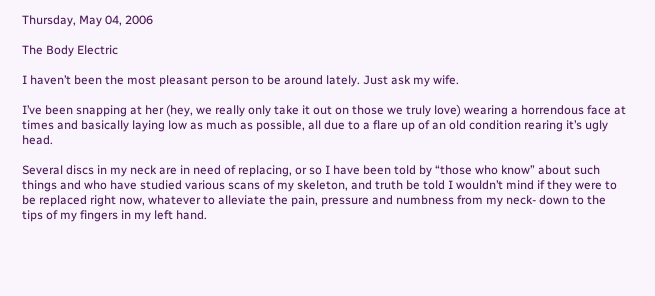Thursday, May 04, 2006

The Body Electric

I haven’t been the most pleasant person to be around lately. Just ask my wife.

I’ve been snapping at her (hey, we really only take it out on those we truly love) wearing a horrendous face at times and basically laying low as much as possible, all due to a flare up of an old condition rearing it’s ugly head.

Several discs in my neck are in need of replacing, or so I have been told by “those who know” about such things and who have studied various scans of my skeleton, and truth be told I wouldn’t mind if they were to be replaced right now, whatever to alleviate the pain, pressure and numbness from my neck- down to the tips of my fingers in my left hand.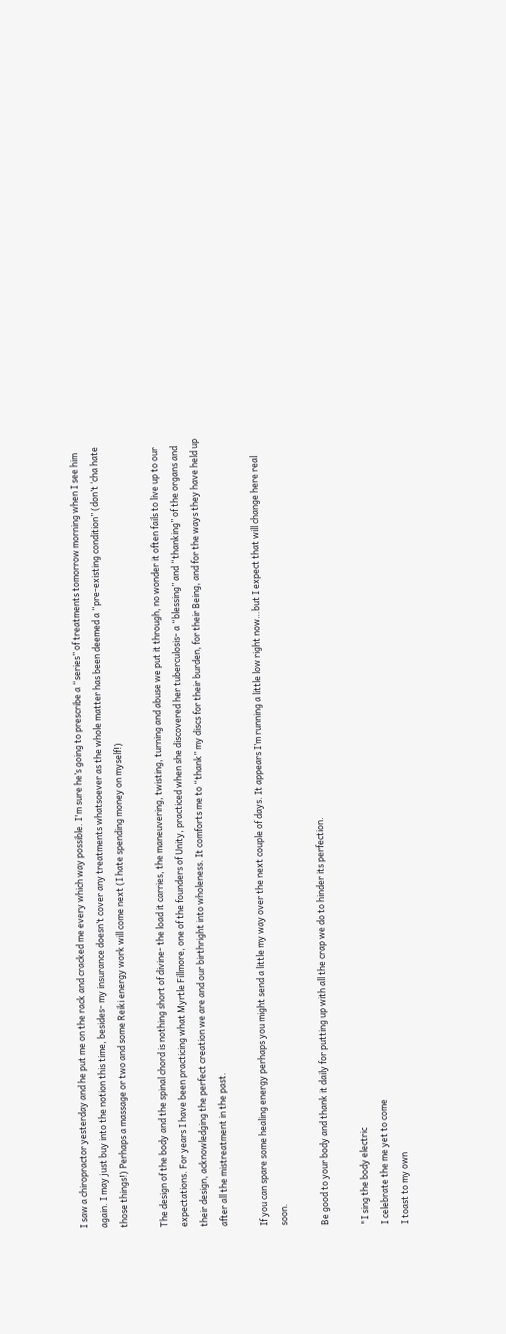I saw a chiropractor yesterday and he put me on the rack and cracked me every which way possible. I'm sure he’s going to prescribe a “series” of treatments tomorrow morning when I see him again. I may just buy into the notion this time, besides- my insurance doesn’t cover any treatments whatsoever as the whole matter has been deemed a “pre-existing condition” (don’t ‘cha hate those things!) Perhaps a massage or two and some Reiki energy work will come next (I hate spending money on myself!)

The design of the body and the spinal chord is nothing short of divine- the load it carries, the maneuvering, twisting, turning and abuse we put it through, no wonder it often fails to live up to our expectations. For years I have been practicing what Myrtle Fillmore, one of the founders of Unity, practiced when she discovered her tuberculosis- a “blessing” and “thanking” of the organs and their design, acknowledging the perfect creation we are and our birthright into wholeness. It comforts me to “thank” my discs for their burden, for their Being, and for the ways they have held up after all the mistreatment in the past.

If you can spare some healing energy perhaps you might send a little my way over the next couple of days. It appears I’m running a little low right now…but I expect that will change here real soon.

Be good to your body and thank it daily for putting up with all the crap we do to hinder its perfection.

"I sing the body electric
I celebrate the me yet to come
I toast to my own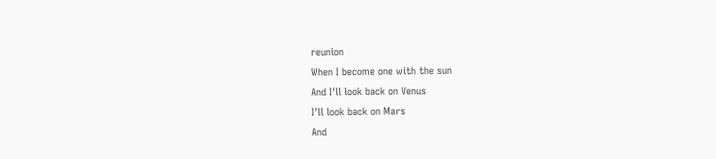reunion
When I become one with the sun
And I'll look back on Venus
I'll look back on Mars
And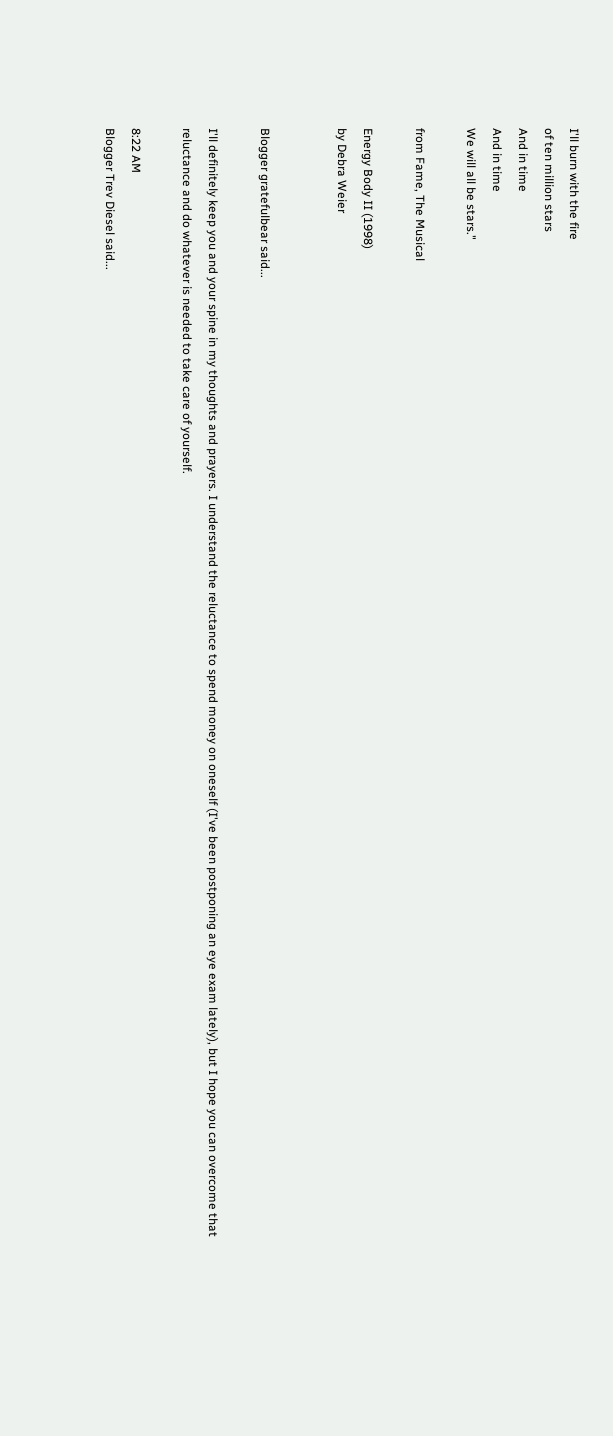I'll burn with the fire
of ten million stars
And in time
And in time
We will all be stars."

from Fame, The Musical

Energy Body II (1998)
by Debra Weier


Blogger gratefulbear said...

I'll definitely keep you and your spine in my thoughts and prayers. I understand the reluctance to spend money on oneself (I've been postponing an eye exam lately), but I hope you can overcome that reluctance and do whatever is needed to take care of yourself.

8:22 AM
Blogger Trev Diesel said...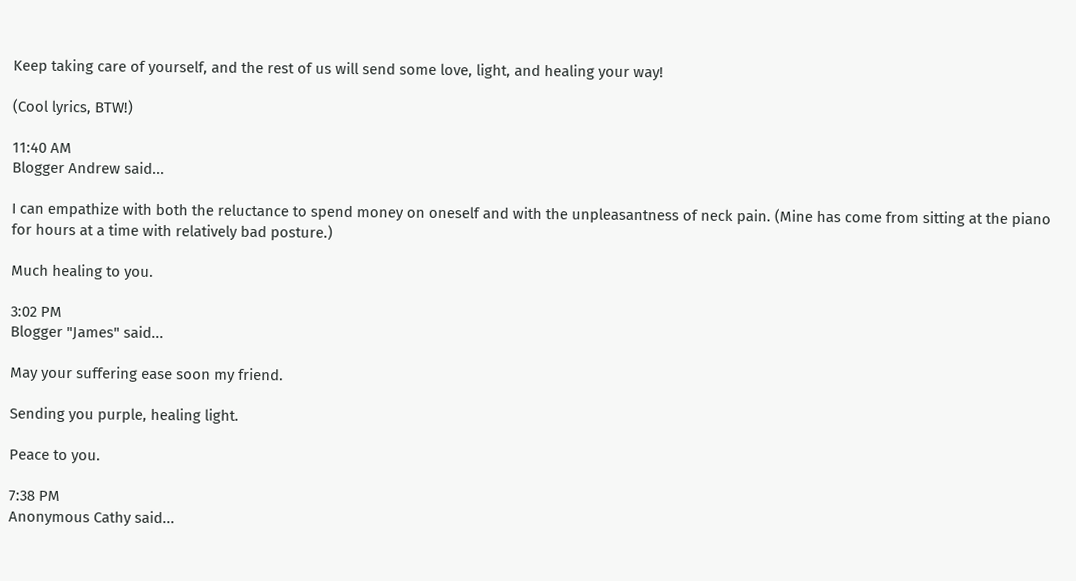Keep taking care of yourself, and the rest of us will send some love, light, and healing your way!

(Cool lyrics, BTW!)

11:40 AM
Blogger Andrew said...

I can empathize with both the reluctance to spend money on oneself and with the unpleasantness of neck pain. (Mine has come from sitting at the piano for hours at a time with relatively bad posture.)

Much healing to you.

3:02 PM
Blogger "James" said...

May your suffering ease soon my friend.

Sending you purple, healing light.

Peace to you.

7:38 PM
Anonymous Cathy said...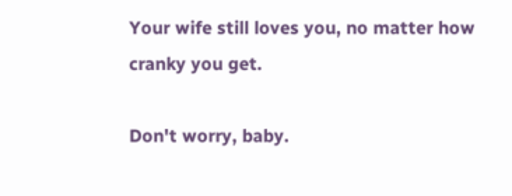Your wife still loves you, no matter how cranky you get.

Don't worry, baby.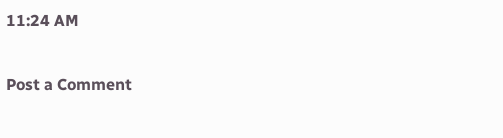11:24 AM

Post a Comment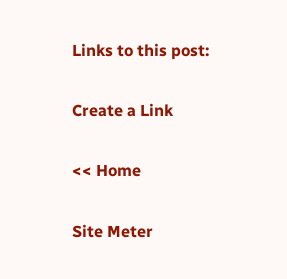Links to this post:

Create a Link

<< Home

Site Meter